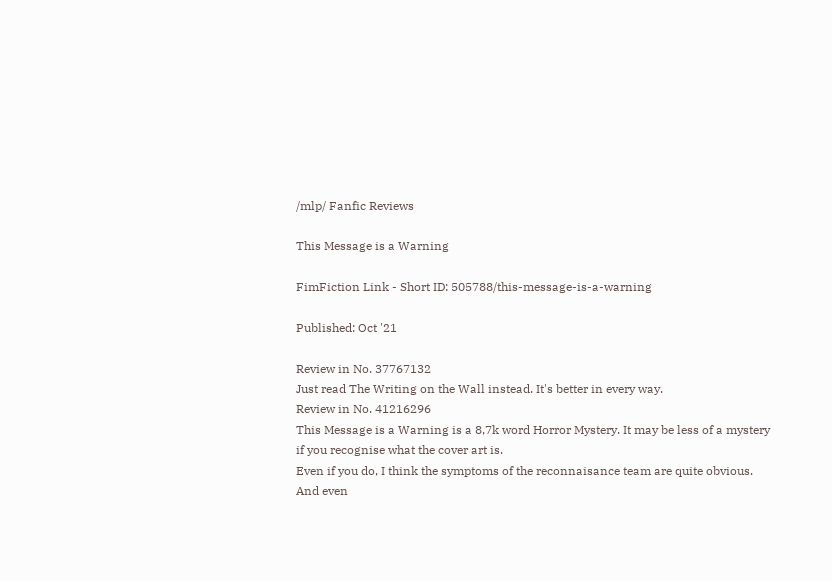/mlp/ Fanfic Reviews

This Message is a Warning

FimFiction Link - Short ID: 505788/this-message-is-a-warning

Published: Oct '21

Review in No. 37767132
Just read The Writing on the Wall instead. It's better in every way.
Review in No. 41216296
This Message is a Warning is a 8,7k word Horror Mystery. It may be less of a mystery if you recognise what the cover art is.
Even if you do, I think the symptoms of the reconnaisance team are quite obvious. And even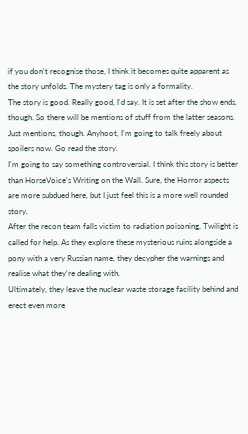if you don't recognise those, I think it becomes quite apparent as the story unfolds. The mystery tag is only a formality.
The story is good. Really good, I'd say. It is set after the show ends, though. So there will be mentions of stuff from the latter seasons. Just mentions, though. Anyhoot, I'm going to talk freely about spoilers now. Go read the story.
I'm going to say something controversial. I think this story is better than HorseVoice's Writing on the Wall. Sure, the Horror aspects are more subdued here, but I just feel this is a more well rounded story.
After the recon team falls victim to radiation poisoning, Twilight is called for help. As they explore these mysterious ruins alongside a pony with a very Russian name, they decypher the warnings and realise what they're dealing with.
Ultimately, they leave the nuclear waste storage facility behind and erect even more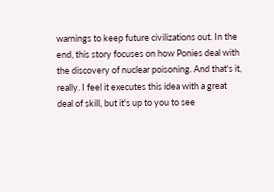warnings to keep future civilizations out. In the end, this story focuses on how Ponies deal with the discovery of nuclear poisoning. And that's it, really. I feel it executes this idea with a great deal of skill, but it's up to you to see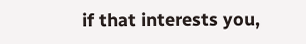if that interests you,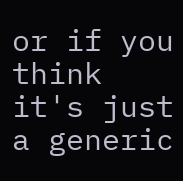or if you think it's just a generic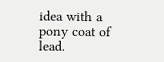idea with a pony coat of lead.